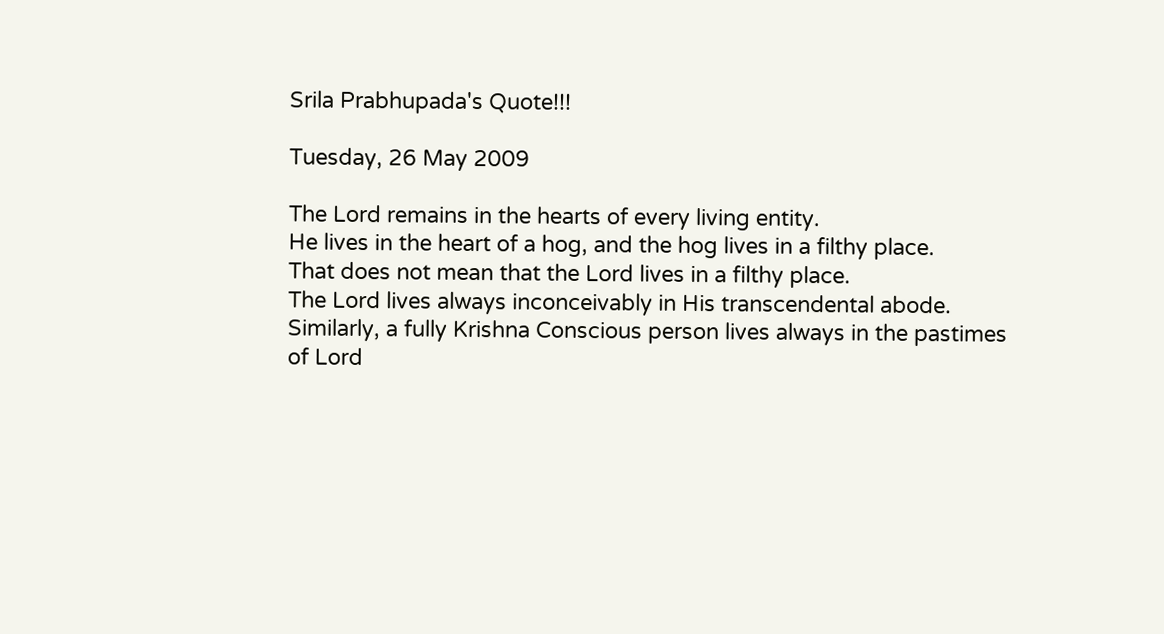Srila Prabhupada's Quote!!!

Tuesday, 26 May 2009

The Lord remains in the hearts of every living entity.
He lives in the heart of a hog, and the hog lives in a filthy place.
That does not mean that the Lord lives in a filthy place.
The Lord lives always inconceivably in His transcendental abode.
Similarly, a fully Krishna Conscious person lives always in the pastimes of Lord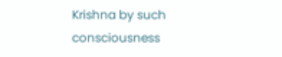Krishna by such consciousness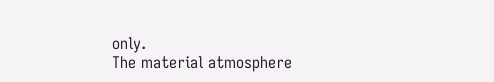only.
The material atmosphere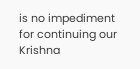is no impediment for continuing our Krishna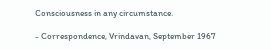Consciousness in any circumstance.

- Correspondence, Vrindavan, September 1967